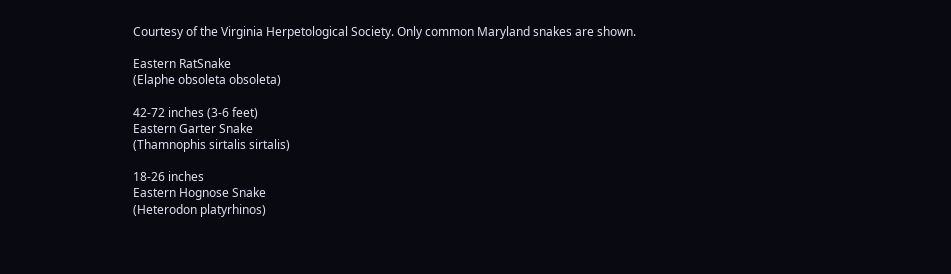Courtesy of the Virginia Herpetological Society. Only common Maryland snakes are shown.

Eastern RatSnake
(Elaphe obsoleta obsoleta)

42-72 inches (3-6 feet)
Eastern Garter Snake
(Thamnophis sirtalis sirtalis)

18-26 inches
Eastern Hognose Snake
(Heterodon platyrhinos)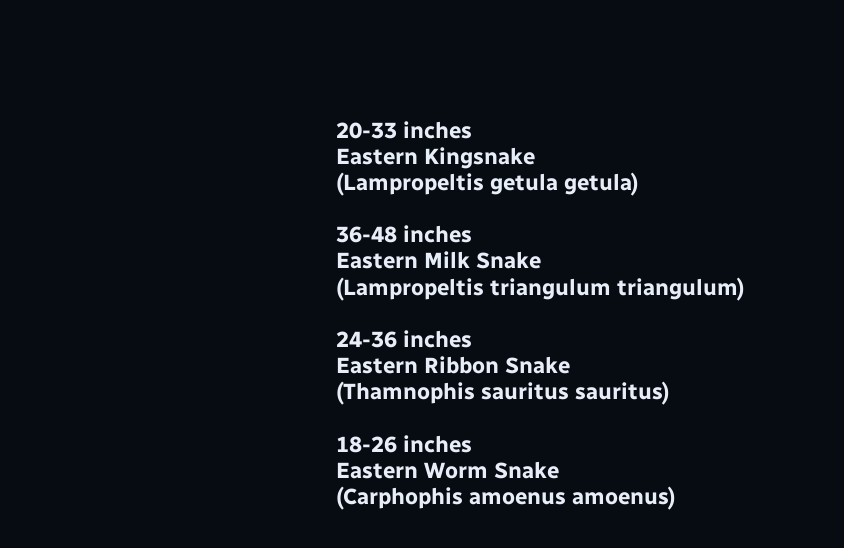20-33 inches
Eastern Kingsnake
(Lampropeltis getula getula)

36-48 inches
Eastern Milk Snake
(Lampropeltis triangulum triangulum)

24-36 inches
Eastern Ribbon Snake
(Thamnophis sauritus sauritus)

18-26 inches
Eastern Worm Snake
(Carphophis amoenus amoenus)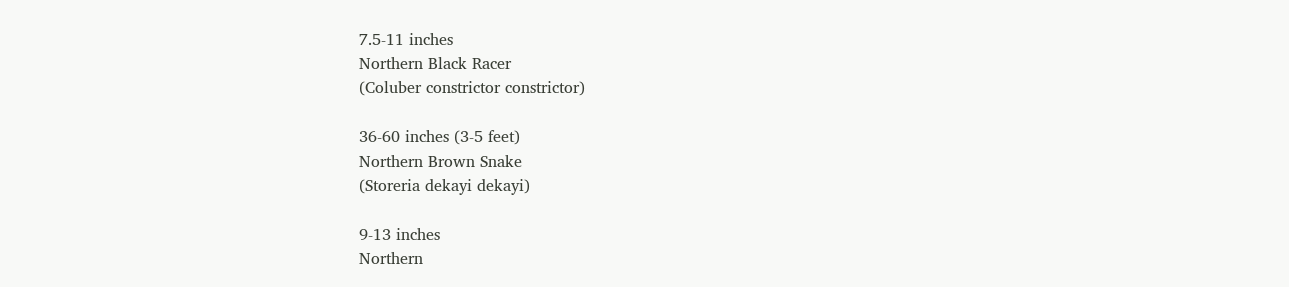7.5-11 inches
Northern Black Racer
(Coluber constrictor constrictor)

36-60 inches (3-5 feet)
Northern Brown Snake
(Storeria dekayi dekayi)

9-13 inches
Northern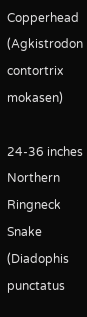Copperhead
(Agkistrodon contortrix mokasen)

24-36 inches
Northern Ringneck Snake
(Diadophis punctatus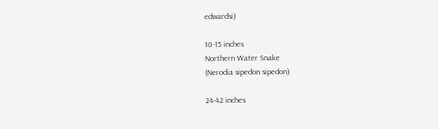edwardsi)

10-15 inches
Northern Water Snake
(Nerodia sipedon sipedon)

24-42 inches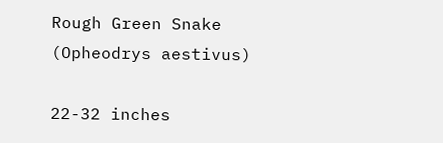Rough Green Snake
(Opheodrys aestivus)

22-32 inches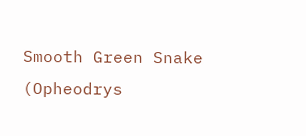Smooth Green Snake
(Opheodrys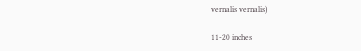vernalis vernalis)

11-20 inches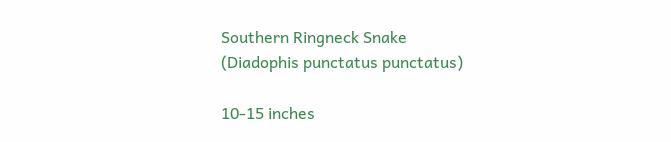Southern Ringneck Snake
(Diadophis punctatus punctatus)

10-15 inches